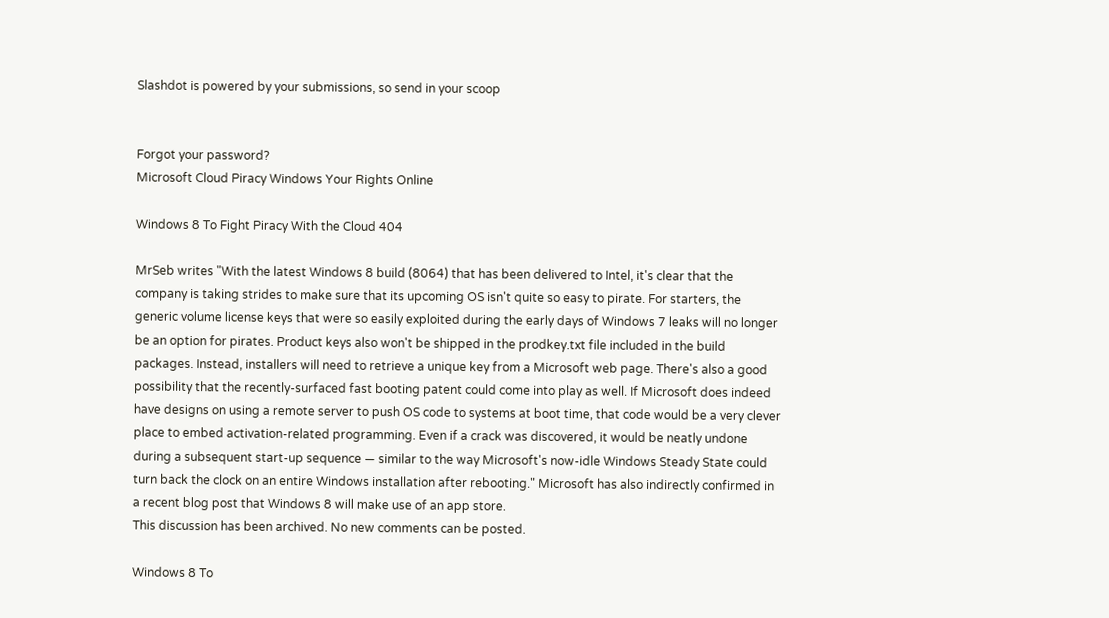Slashdot is powered by your submissions, so send in your scoop


Forgot your password?
Microsoft Cloud Piracy Windows Your Rights Online

Windows 8 To Fight Piracy With the Cloud 404

MrSeb writes "With the latest Windows 8 build (8064) that has been delivered to Intel, it's clear that the company is taking strides to make sure that its upcoming OS isn't quite so easy to pirate. For starters, the generic volume license keys that were so easily exploited during the early days of Windows 7 leaks will no longer be an option for pirates. Product keys also won't be shipped in the prodkey.txt file included in the build packages. Instead, installers will need to retrieve a unique key from a Microsoft web page. There's also a good possibility that the recently-surfaced fast booting patent could come into play as well. If Microsoft does indeed have designs on using a remote server to push OS code to systems at boot time, that code would be a very clever place to embed activation-related programming. Even if a crack was discovered, it would be neatly undone during a subsequent start-up sequence — similar to the way Microsoft's now-idle Windows Steady State could turn back the clock on an entire Windows installation after rebooting." Microsoft has also indirectly confirmed in a recent blog post that Windows 8 will make use of an app store.
This discussion has been archived. No new comments can be posted.

Windows 8 To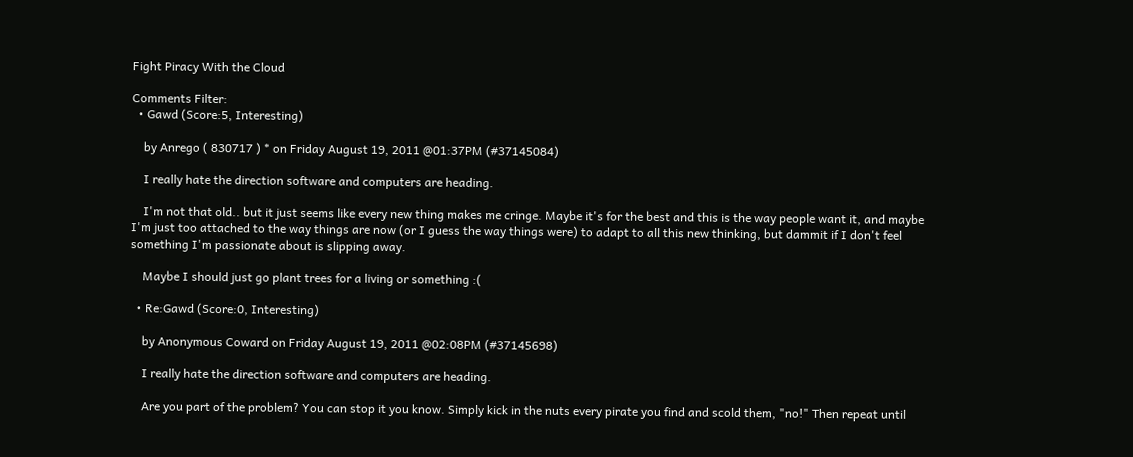Fight Piracy With the Cloud

Comments Filter:
  • Gawd (Score:5, Interesting)

    by Anrego ( 830717 ) * on Friday August 19, 2011 @01:37PM (#37145084)

    I really hate the direction software and computers are heading.

    I'm not that old.. but it just seems like every new thing makes me cringe. Maybe it's for the best and this is the way people want it, and maybe I'm just too attached to the way things are now (or I guess the way things were) to adapt to all this new thinking, but dammit if I don't feel something I'm passionate about is slipping away.

    Maybe I should just go plant trees for a living or something :(

  • Re:Gawd (Score:0, Interesting)

    by Anonymous Coward on Friday August 19, 2011 @02:08PM (#37145698)

    I really hate the direction software and computers are heading.

    Are you part of the problem? You can stop it you know. Simply kick in the nuts every pirate you find and scold them, "no!" Then repeat until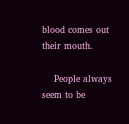blood comes out their mouth.

    People always seem to be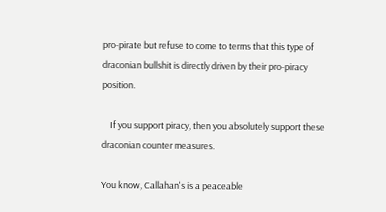pro-pirate but refuse to come to terms that this type of draconian bullshit is directly driven by their pro-piracy position.

    If you support piracy, then you absolutely support these draconian counter measures.

You know, Callahan's is a peaceable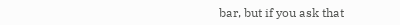bar, but if you ask that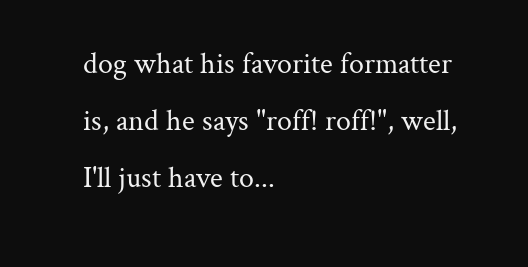dog what his favorite formatter is, and he says "roff! roff!", well, I'll just have to...